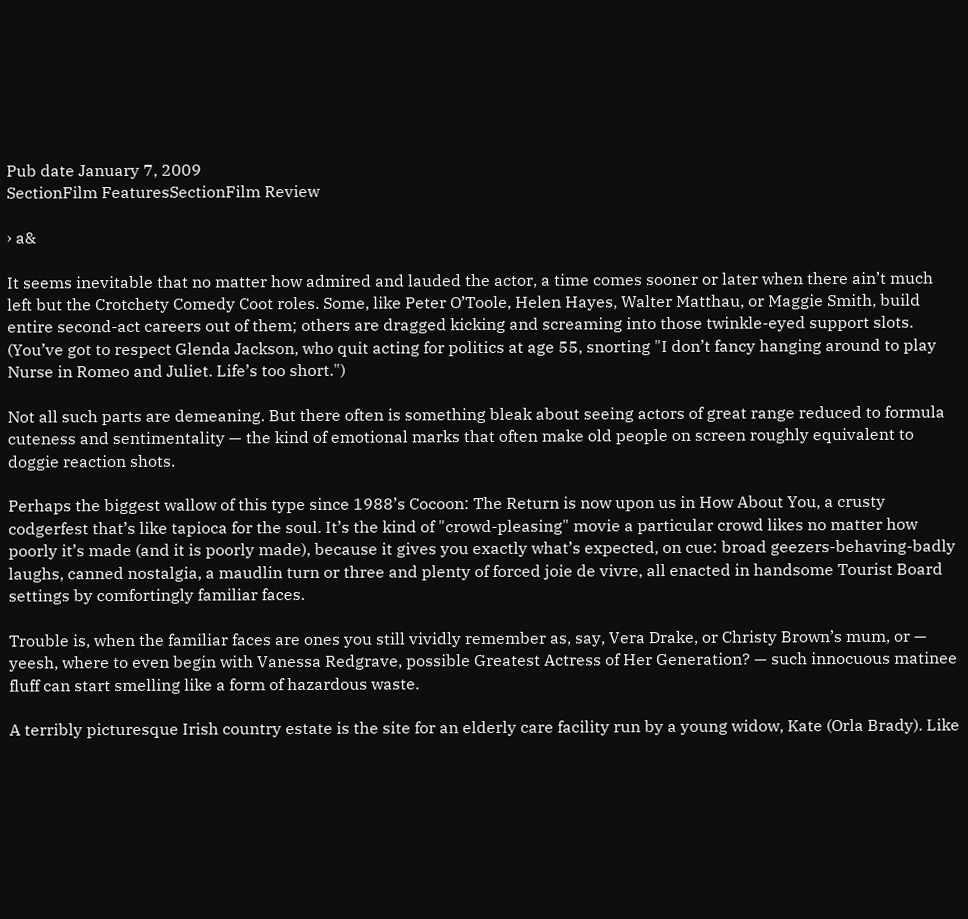Pub date January 7, 2009
SectionFilm FeaturesSectionFilm Review

› a&

It seems inevitable that no matter how admired and lauded the actor, a time comes sooner or later when there ain’t much left but the Crotchety Comedy Coot roles. Some, like Peter O’Toole, Helen Hayes, Walter Matthau, or Maggie Smith, build entire second-act careers out of them; others are dragged kicking and screaming into those twinkle-eyed support slots. (You’ve got to respect Glenda Jackson, who quit acting for politics at age 55, snorting "I don’t fancy hanging around to play Nurse in Romeo and Juliet. Life’s too short.")

Not all such parts are demeaning. But there often is something bleak about seeing actors of great range reduced to formula cuteness and sentimentality — the kind of emotional marks that often make old people on screen roughly equivalent to doggie reaction shots.

Perhaps the biggest wallow of this type since 1988’s Cocoon: The Return is now upon us in How About You, a crusty codgerfest that’s like tapioca for the soul. It’s the kind of "crowd-pleasing" movie a particular crowd likes no matter how poorly it’s made (and it is poorly made), because it gives you exactly what’s expected, on cue: broad geezers-behaving-badly laughs, canned nostalgia, a maudlin turn or three and plenty of forced joie de vivre, all enacted in handsome Tourist Board settings by comfortingly familiar faces.

Trouble is, when the familiar faces are ones you still vividly remember as, say, Vera Drake, or Christy Brown’s mum, or — yeesh, where to even begin with Vanessa Redgrave, possible Greatest Actress of Her Generation? — such innocuous matinee fluff can start smelling like a form of hazardous waste.

A terribly picturesque Irish country estate is the site for an elderly care facility run by a young widow, Kate (Orla Brady). Like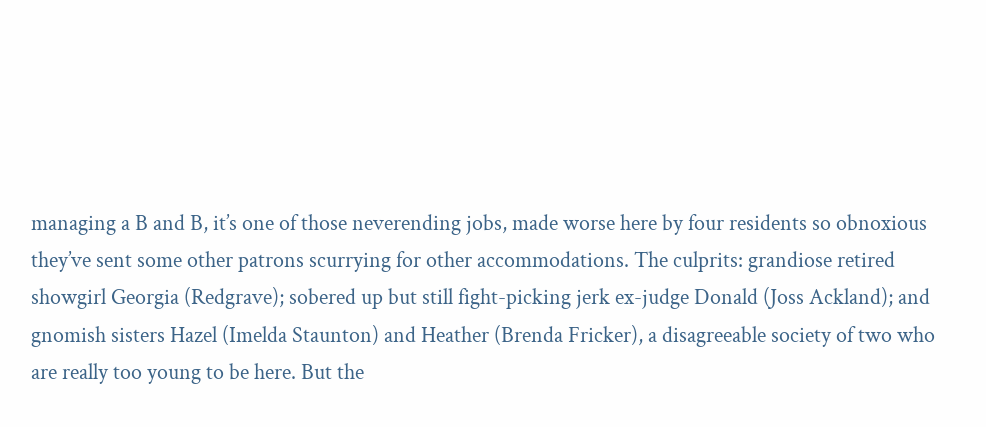managing a B and B, it’s one of those neverending jobs, made worse here by four residents so obnoxious they’ve sent some other patrons scurrying for other accommodations. The culprits: grandiose retired showgirl Georgia (Redgrave); sobered up but still fight-picking jerk ex-judge Donald (Joss Ackland); and gnomish sisters Hazel (Imelda Staunton) and Heather (Brenda Fricker), a disagreeable society of two who are really too young to be here. But the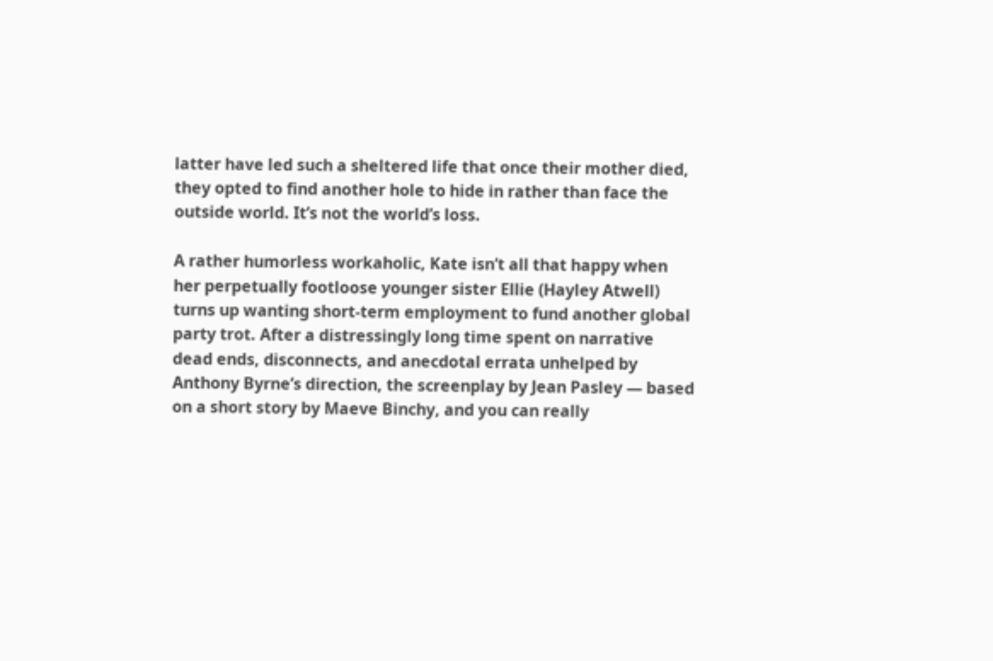latter have led such a sheltered life that once their mother died, they opted to find another hole to hide in rather than face the outside world. It’s not the world’s loss.

A rather humorless workaholic, Kate isn’t all that happy when her perpetually footloose younger sister Ellie (Hayley Atwell) turns up wanting short-term employment to fund another global party trot. After a distressingly long time spent on narrative dead ends, disconnects, and anecdotal errata unhelped by Anthony Byrne’s direction, the screenplay by Jean Pasley — based on a short story by Maeve Binchy, and you can really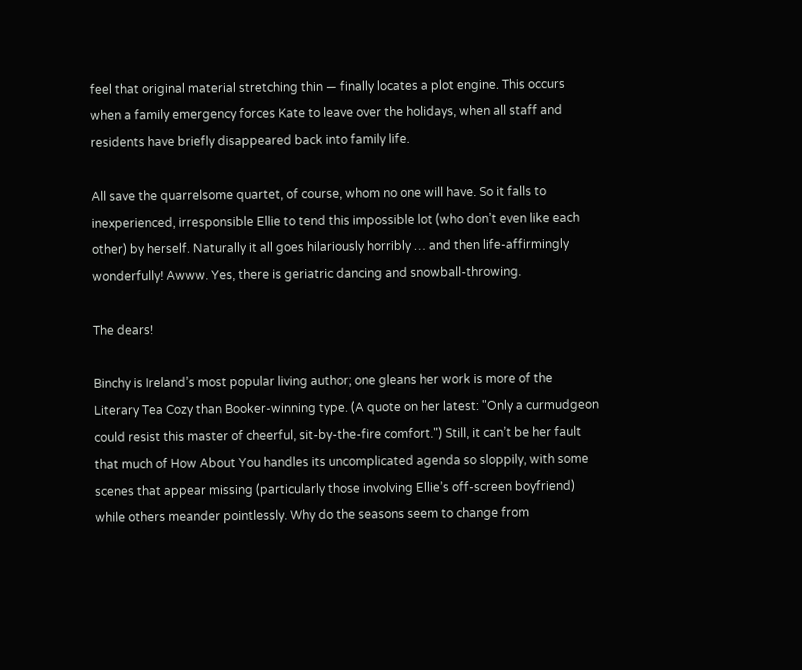feel that original material stretching thin — finally locates a plot engine. This occurs when a family emergency forces Kate to leave over the holidays, when all staff and residents have briefly disappeared back into family life.

All save the quarrelsome quartet, of course, whom no one will have. So it falls to inexperienced, irresponsible Ellie to tend this impossible lot (who don’t even like each other) by herself. Naturally it all goes hilariously horribly … and then life-affirmingly wonderfully! Awww. Yes, there is geriatric dancing and snowball-throwing.

The dears!

Binchy is Ireland’s most popular living author; one gleans her work is more of the Literary Tea Cozy than Booker-winning type. (A quote on her latest: "Only a curmudgeon could resist this master of cheerful, sit-by-the-fire comfort.") Still, it can’t be her fault that much of How About You handles its uncomplicated agenda so sloppily, with some scenes that appear missing (particularly those involving Ellie’s off-screen boyfriend) while others meander pointlessly. Why do the seasons seem to change from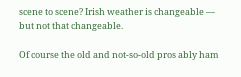scene to scene? Irish weather is changeable — but not that changeable.

Of course the old and not-so-old pros ably ham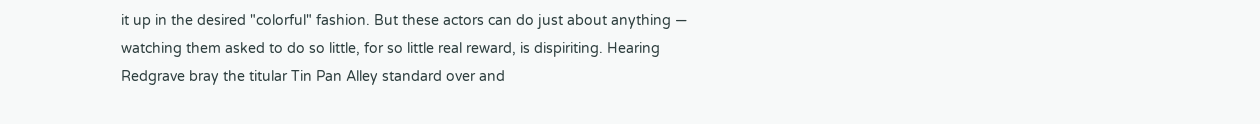it up in the desired "colorful" fashion. But these actors can do just about anything — watching them asked to do so little, for so little real reward, is dispiriting. Hearing Redgrave bray the titular Tin Pan Alley standard over and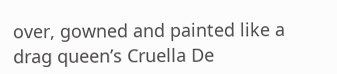over, gowned and painted like a drag queen’s Cruella De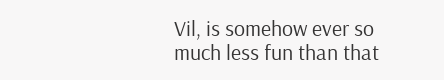Vil, is somehow ever so much less fun than that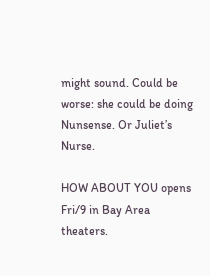might sound. Could be worse: she could be doing Nunsense. Or Juliet’s Nurse.

HOW ABOUT YOU opens Fri/9 in Bay Area theaters.